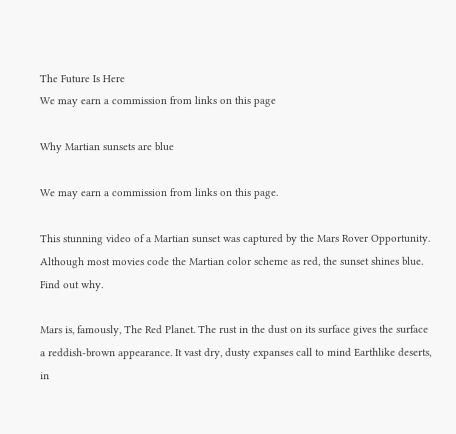The Future Is Here
We may earn a commission from links on this page

Why Martian sunsets are blue

We may earn a commission from links on this page.

This stunning video of a Martian sunset was captured by the Mars Rover Opportunity. Although most movies code the Martian color scheme as red, the sunset shines blue. Find out why.

Mars is, famously, The Red Planet. The rust in the dust on its surface gives the surface a reddish-brown appearance. It vast dry, dusty expanses call to mind Earthlike deserts, in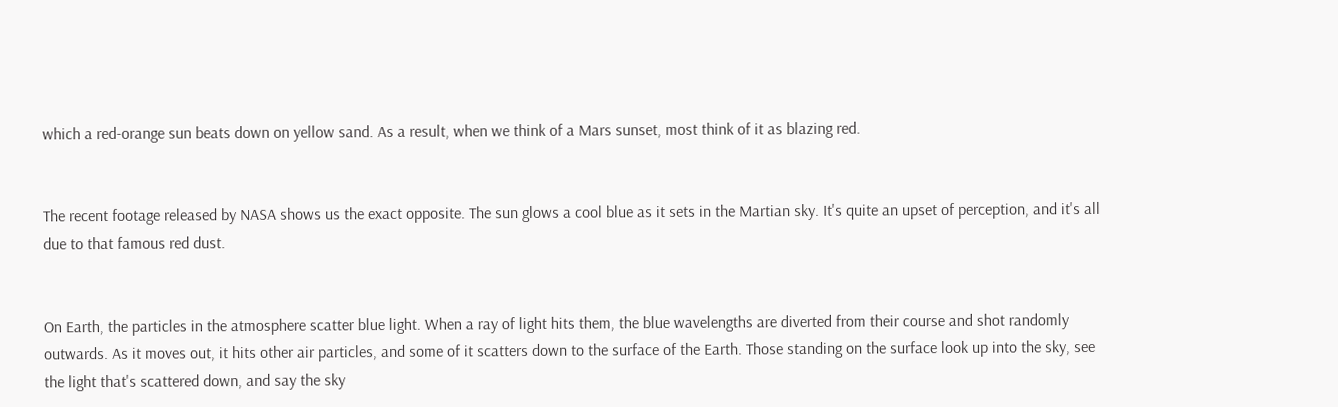which a red-orange sun beats down on yellow sand. As a result, when we think of a Mars sunset, most think of it as blazing red.


The recent footage released by NASA shows us the exact opposite. The sun glows a cool blue as it sets in the Martian sky. It's quite an upset of perception, and it's all due to that famous red dust.


On Earth, the particles in the atmosphere scatter blue light. When a ray of light hits them, the blue wavelengths are diverted from their course and shot randomly outwards. As it moves out, it hits other air particles, and some of it scatters down to the surface of the Earth. Those standing on the surface look up into the sky, see the light that's scattered down, and say the sky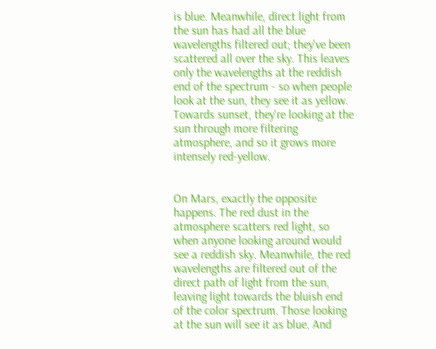is blue. Meanwhile, direct light from the sun has had all the blue wavelengths filtered out; they've been scattered all over the sky. This leaves only the wavelengths at the reddish end of the spectrum - so when people look at the sun, they see it as yellow. Towards sunset, they're looking at the sun through more filtering atmosphere, and so it grows more intensely red-yellow.


On Mars, exactly the opposite happens. The red dust in the atmosphere scatters red light, so when anyone looking around would see a reddish sky. Meanwhile, the red wavelengths are filtered out of the direct path of light from the sun, leaving light towards the bluish end of the color spectrum. Those looking at the sun will see it as blue. And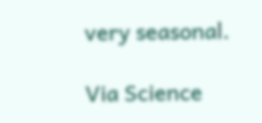very seasonal.

Via Science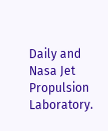Daily and Nasa Jet Propulsion Laboratory.